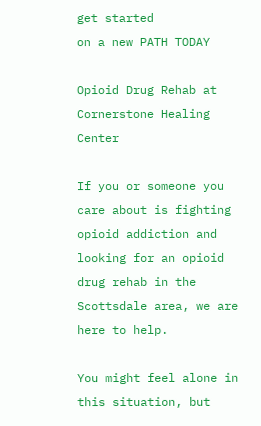get started
on a new PATH TODAY

Opioid Drug Rehab at Cornerstone Healing Center

If you or someone you care about is fighting opioid addiction and looking for an opioid drug rehab in the Scottsdale area, we are here to help.

You might feel alone in this situation, but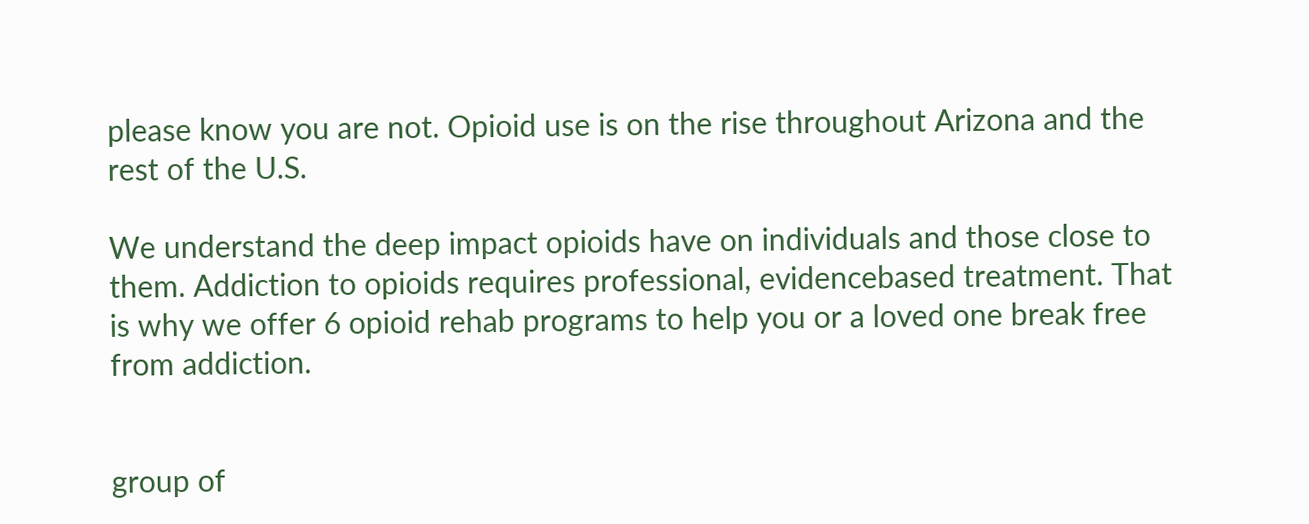please know you are not. Opioid use is on the rise throughout Arizona and the rest of the U.S.

We understand the deep impact opioids have on individuals and those close to them. Addiction to opioids requires professional, evidencebased treatment. That is why we offer 6 opioid rehab programs to help you or a loved one break free from addiction.


group of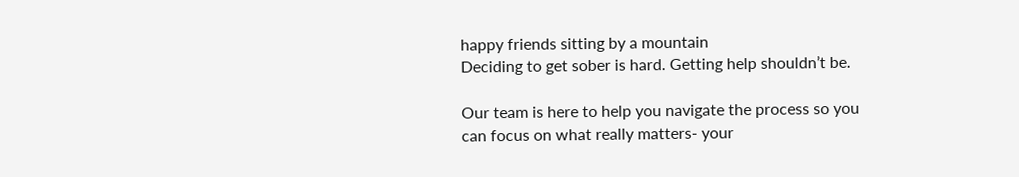happy friends sitting by a mountain
Deciding to get sober is hard. Getting help shouldn’t be.

Our team is here to help you navigate the process so you can focus on what really matters- your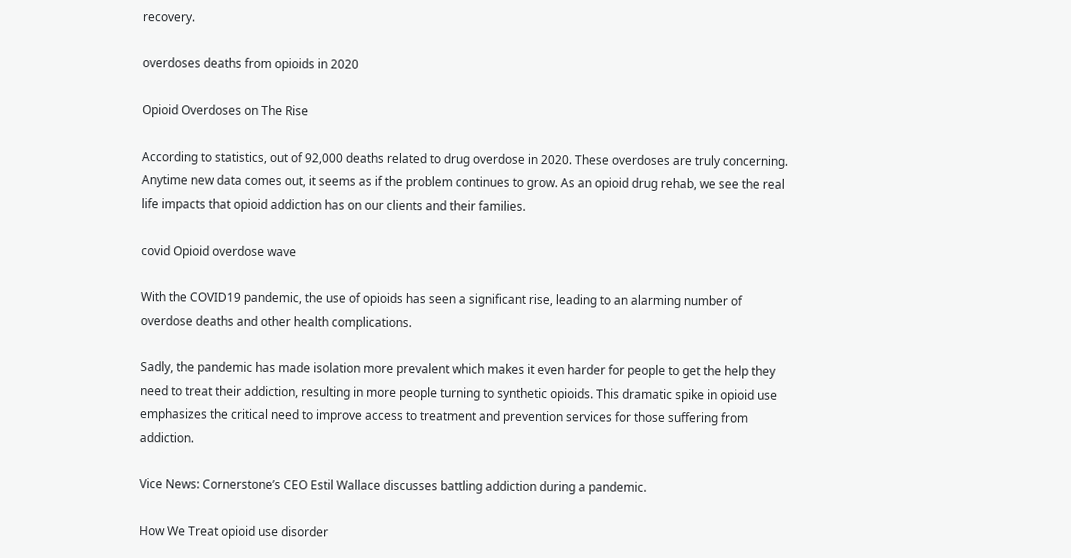recovery.

overdoses deaths from opioids in 2020

Opioid Overdoses on The Rise

According to statistics, out of 92,000 deaths related to drug overdose in 2020. These overdoses are truly concerning. Anytime new data comes out, it seems as if the problem continues to grow. As an opioid drug rehab, we see the real life impacts that opioid addiction has on our clients and their families.

covid Opioid overdose wave

With the COVID19 pandemic, the use of opioids has seen a significant rise, leading to an alarming number of overdose deaths and other health complications.

Sadly, the pandemic has made isolation more prevalent which makes it even harder for people to get the help they need to treat their addiction, resulting in more people turning to synthetic opioids. This dramatic spike in opioid use emphasizes the critical need to improve access to treatment and prevention services for those suffering from addiction.

Vice News: Cornerstone’s CEO Estil Wallace discusses battling addiction during a pandemic.

How We Treat opioid use disorder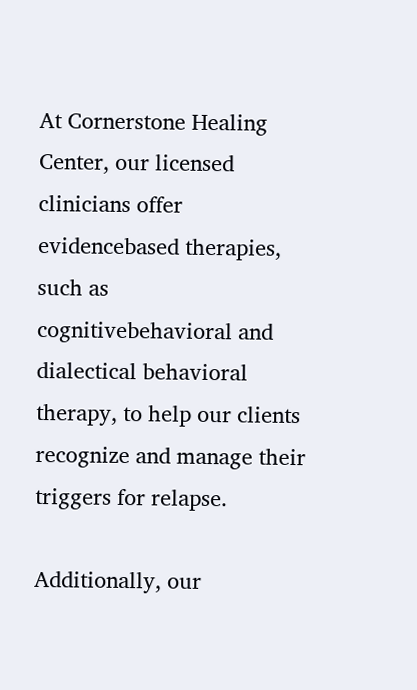At Cornerstone Healing Center, our licensed clinicians offer evidencebased therapies, such as cognitivebehavioral and dialectical behavioral therapy, to help our clients recognize and manage their triggers for relapse.

Additionally, our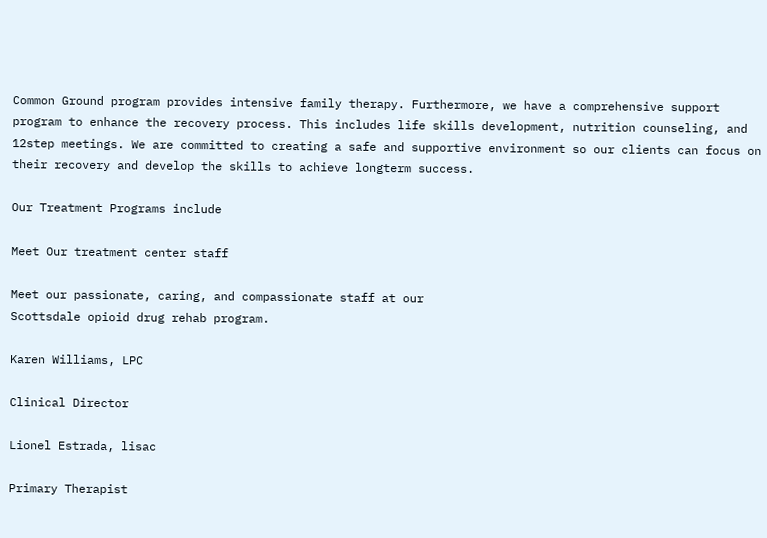Common Ground program provides intensive family therapy. Furthermore, we have a comprehensive support program to enhance the recovery process. This includes life skills development, nutrition counseling, and 12step meetings. We are committed to creating a safe and supportive environment so our clients can focus on their recovery and develop the skills to achieve longterm success.

Our Treatment Programs include

Meet Our treatment center staff

Meet our passionate, caring, and compassionate staff at our
Scottsdale opioid drug rehab program.

Karen Williams, LPC

Clinical Director

Lionel Estrada, lisac

Primary Therapist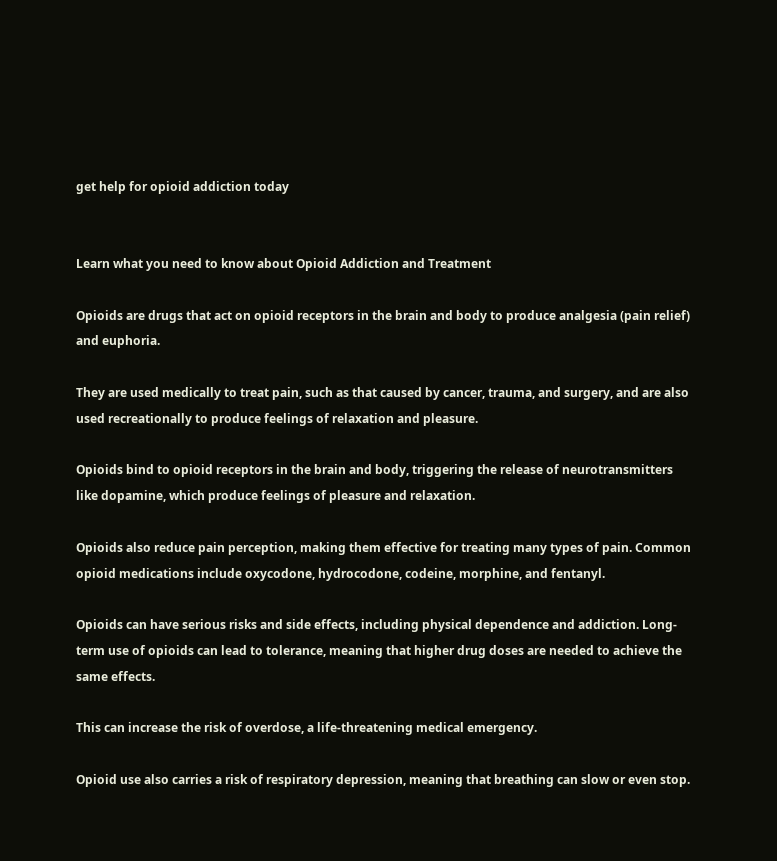get help for opioid addiction today


Learn what you need to know about Opioid Addiction and Treatment

Opioids are drugs that act on opioid receptors in the brain and body to produce analgesia (pain relief) and euphoria.

They are used medically to treat pain, such as that caused by cancer, trauma, and surgery, and are also used recreationally to produce feelings of relaxation and pleasure.

Opioids bind to opioid receptors in the brain and body, triggering the release of neurotransmitters like dopamine, which produce feelings of pleasure and relaxation.

Opioids also reduce pain perception, making them effective for treating many types of pain. Common opioid medications include oxycodone, hydrocodone, codeine, morphine, and fentanyl.

Opioids can have serious risks and side effects, including physical dependence and addiction. Long-term use of opioids can lead to tolerance, meaning that higher drug doses are needed to achieve the same effects.

This can increase the risk of overdose, a life-threatening medical emergency.

Opioid use also carries a risk of respiratory depression, meaning that breathing can slow or even stop.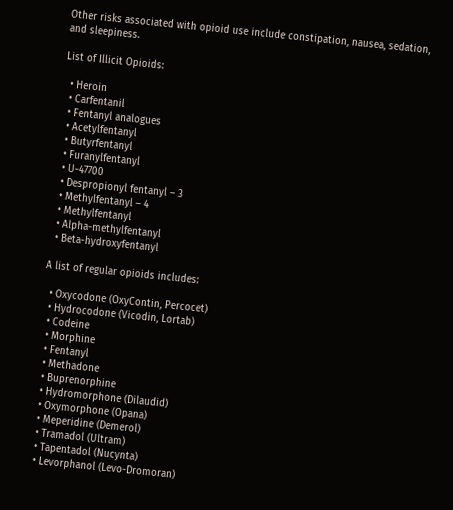Other risks associated with opioid use include constipation, nausea, sedation, and sleepiness.

List of Illicit Opioids:

  • Heroin
  • Carfentanil
  • Fentanyl analogues
  • Acetylfentanyl
  • Butyrfentanyl
  • Furanylfentanyl
  • U-47700
  • Despropionyl fentanyl – 3
  • Methylfentanyl – 4
  • Methylfentanyl
  • Alpha-methylfentanyl
  • Beta-hydroxyfentanyl

A list of regular opioids includes:

  • Oxycodone (OxyContin, Percocet)
  • Hydrocodone (Vicodin, Lortab)
  • Codeine
  • Morphine
  • Fentanyl
  • Methadone
  • Buprenorphine
  • Hydromorphone (Dilaudid)
  • Oxymorphone (Opana)
  • Meperidine (Demerol)
  • Tramadol (Ultram)
  • Tapentadol (Nucynta)
  • Levorphanol (Levo-Dromoran)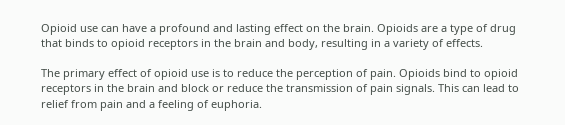Opioid use can have a profound and lasting effect on the brain. Opioids are a type of drug that binds to opioid receptors in the brain and body, resulting in a variety of effects.

The primary effect of opioid use is to reduce the perception of pain. Opioids bind to opioid receptors in the brain and block or reduce the transmission of pain signals. This can lead to relief from pain and a feeling of euphoria.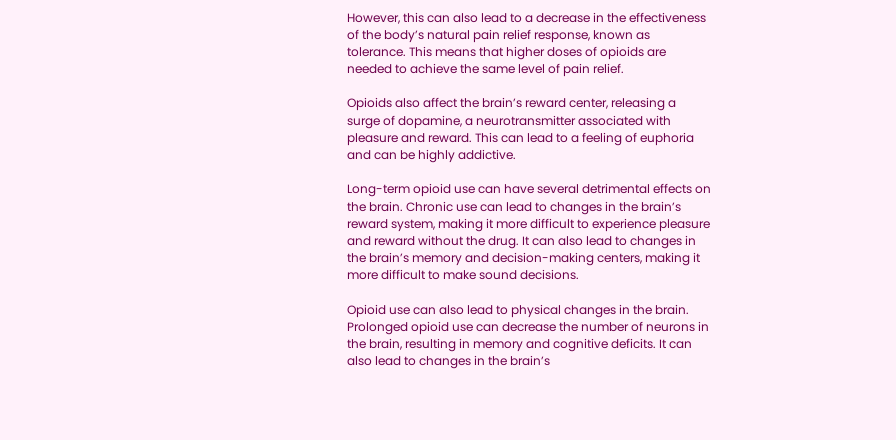However, this can also lead to a decrease in the effectiveness of the body’s natural pain relief response, known as tolerance. This means that higher doses of opioids are needed to achieve the same level of pain relief.

Opioids also affect the brain’s reward center, releasing a surge of dopamine, a neurotransmitter associated with pleasure and reward. This can lead to a feeling of euphoria and can be highly addictive.

Long-term opioid use can have several detrimental effects on the brain. Chronic use can lead to changes in the brain’s reward system, making it more difficult to experience pleasure and reward without the drug. It can also lead to changes in the brain’s memory and decision-making centers, making it more difficult to make sound decisions.

Opioid use can also lead to physical changes in the brain. Prolonged opioid use can decrease the number of neurons in the brain, resulting in memory and cognitive deficits. It can also lead to changes in the brain’s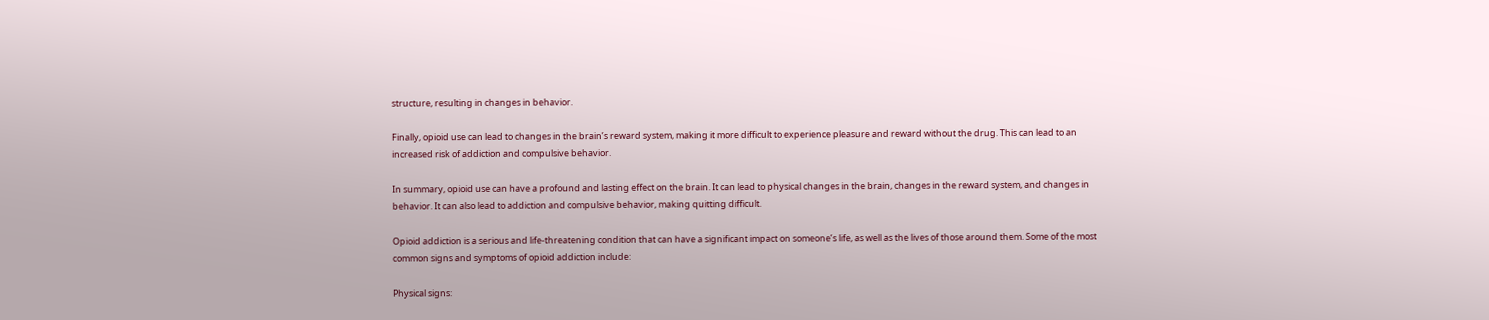structure, resulting in changes in behavior.

Finally, opioid use can lead to changes in the brain’s reward system, making it more difficult to experience pleasure and reward without the drug. This can lead to an increased risk of addiction and compulsive behavior.

In summary, opioid use can have a profound and lasting effect on the brain. It can lead to physical changes in the brain, changes in the reward system, and changes in behavior. It can also lead to addiction and compulsive behavior, making quitting difficult.

Opioid addiction is a serious and life-threatening condition that can have a significant impact on someone’s life, as well as the lives of those around them. Some of the most common signs and symptoms of opioid addiction include:

Physical signs: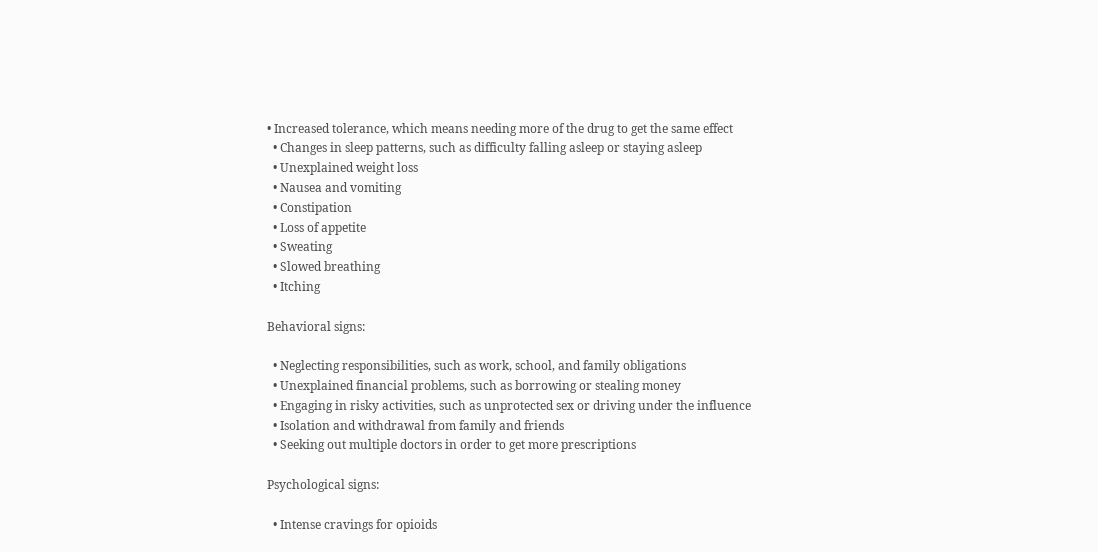• Increased tolerance, which means needing more of the drug to get the same effect
  • Changes in sleep patterns, such as difficulty falling asleep or staying asleep
  • Unexplained weight loss
  • Nausea and vomiting
  • Constipation
  • Loss of appetite
  • Sweating
  • Slowed breathing
  • Itching

Behavioral signs:

  • Neglecting responsibilities, such as work, school, and family obligations
  • Unexplained financial problems, such as borrowing or stealing money
  • Engaging in risky activities, such as unprotected sex or driving under the influence
  • Isolation and withdrawal from family and friends
  • Seeking out multiple doctors in order to get more prescriptions

Psychological signs:

  • Intense cravings for opioids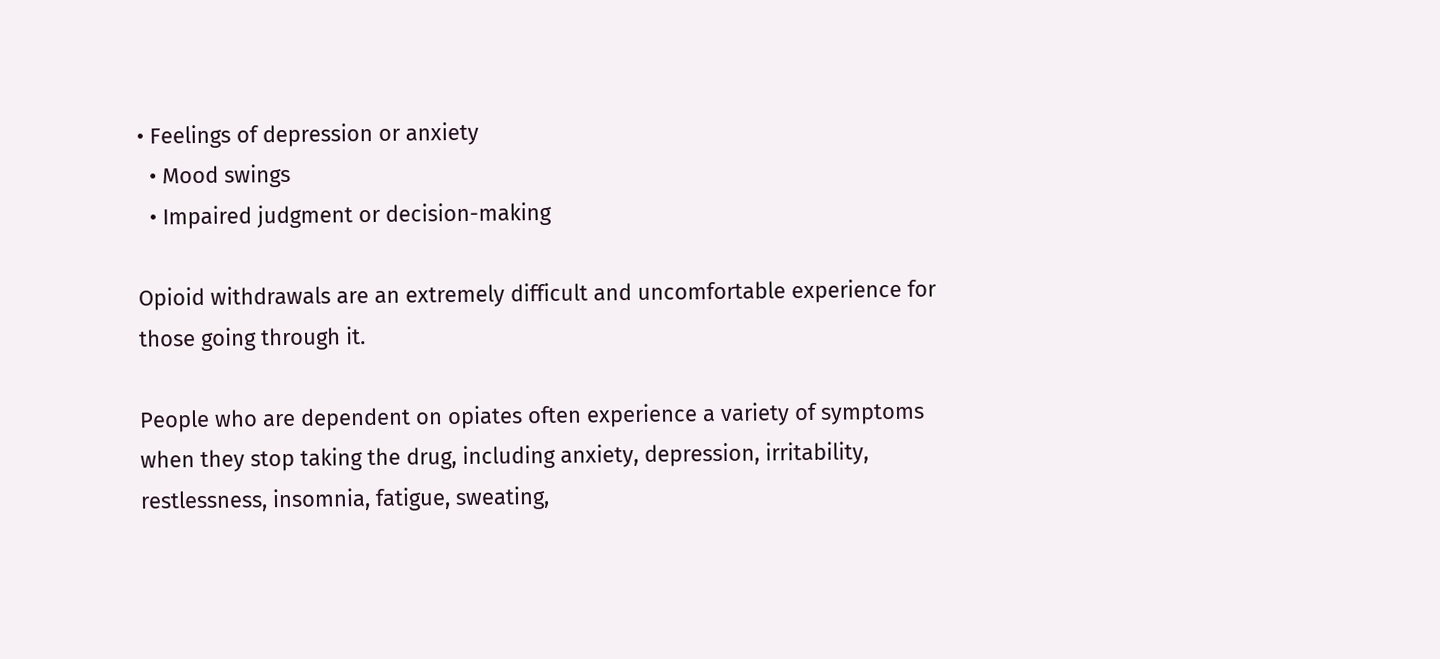• Feelings of depression or anxiety
  • Mood swings
  • Impaired judgment or decision-making

Opioid withdrawals are an extremely difficult and uncomfortable experience for those going through it.

People who are dependent on opiates often experience a variety of symptoms when they stop taking the drug, including anxiety, depression, irritability, restlessness, insomnia, fatigue, sweating,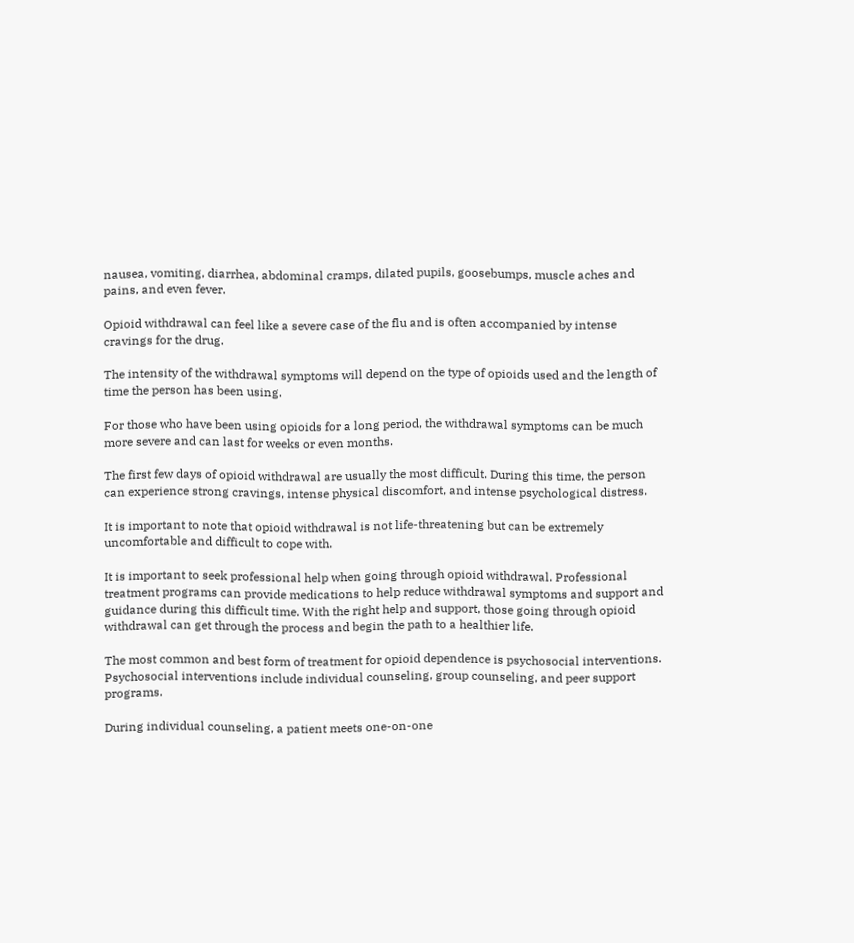nausea, vomiting, diarrhea, abdominal cramps, dilated pupils, goosebumps, muscle aches and pains, and even fever.

Opioid withdrawal can feel like a severe case of the flu and is often accompanied by intense cravings for the drug.

The intensity of the withdrawal symptoms will depend on the type of opioids used and the length of time the person has been using.

For those who have been using opioids for a long period, the withdrawal symptoms can be much more severe and can last for weeks or even months.

The first few days of opioid withdrawal are usually the most difficult. During this time, the person can experience strong cravings, intense physical discomfort, and intense psychological distress.

It is important to note that opioid withdrawal is not life-threatening but can be extremely uncomfortable and difficult to cope with.

It is important to seek professional help when going through opioid withdrawal. Professional treatment programs can provide medications to help reduce withdrawal symptoms and support and guidance during this difficult time. With the right help and support, those going through opioid withdrawal can get through the process and begin the path to a healthier life.

The most common and best form of treatment for opioid dependence is psychosocial interventions. Psychosocial interventions include individual counseling, group counseling, and peer support programs.

During individual counseling, a patient meets one-on-one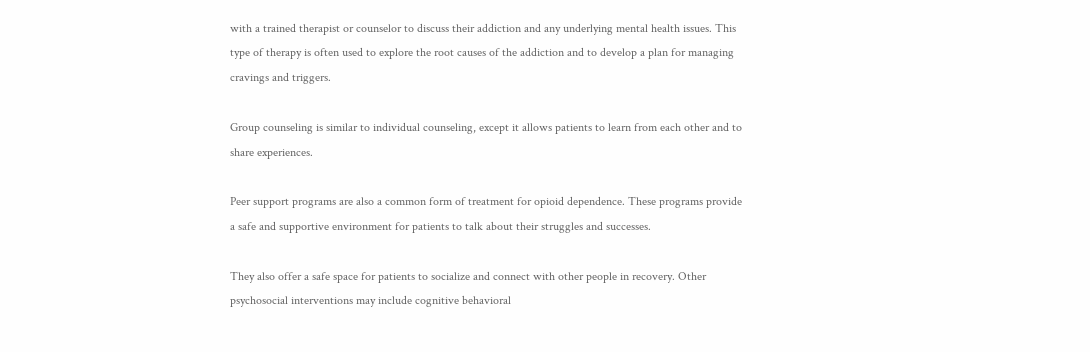with a trained therapist or counselor to discuss their addiction and any underlying mental health issues. This type of therapy is often used to explore the root causes of the addiction and to develop a plan for managing cravings and triggers.

Group counseling is similar to individual counseling, except it allows patients to learn from each other and to share experiences.

Peer support programs are also a common form of treatment for opioid dependence. These programs provide a safe and supportive environment for patients to talk about their struggles and successes.

They also offer a safe space for patients to socialize and connect with other people in recovery. Other psychosocial interventions may include cognitive behavioral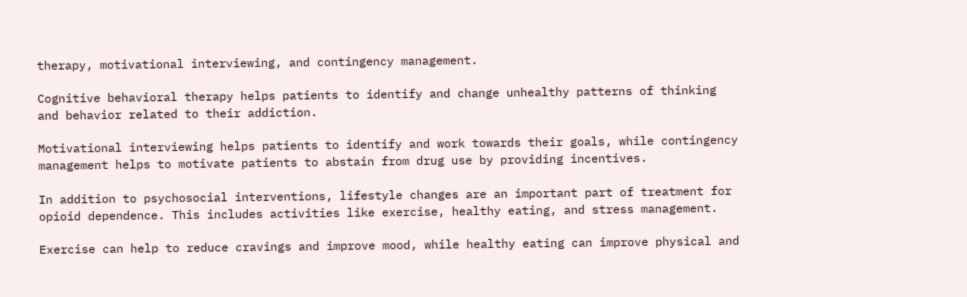therapy, motivational interviewing, and contingency management.

Cognitive behavioral therapy helps patients to identify and change unhealthy patterns of thinking and behavior related to their addiction.

Motivational interviewing helps patients to identify and work towards their goals, while contingency management helps to motivate patients to abstain from drug use by providing incentives.

In addition to psychosocial interventions, lifestyle changes are an important part of treatment for opioid dependence. This includes activities like exercise, healthy eating, and stress management.

Exercise can help to reduce cravings and improve mood, while healthy eating can improve physical and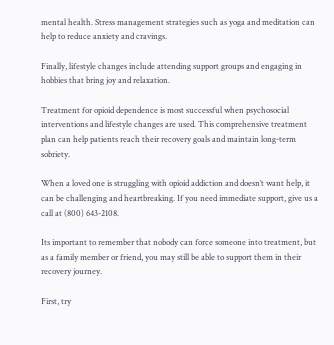mental health. Stress management strategies such as yoga and meditation can help to reduce anxiety and cravings.

Finally, lifestyle changes include attending support groups and engaging in hobbies that bring joy and relaxation.

Treatment for opioid dependence is most successful when psychosocial interventions and lifestyle changes are used. This comprehensive treatment plan can help patients reach their recovery goals and maintain long-term sobriety.

When a loved one is struggling with opioid addiction and doesn’t want help, it can be challenging and heartbreaking. If you need immediate support, give us a call at (800) 643-2108.

Its important to remember that nobody can force someone into treatment, but as a family member or friend, you may still be able to support them in their recovery journey.

First, try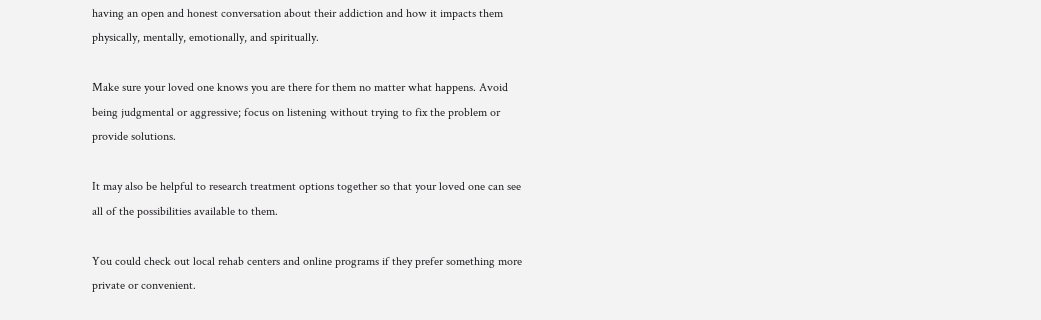having an open and honest conversation about their addiction and how it impacts them physically, mentally, emotionally, and spiritually.

Make sure your loved one knows you are there for them no matter what happens. Avoid being judgmental or aggressive; focus on listening without trying to fix the problem or provide solutions.

It may also be helpful to research treatment options together so that your loved one can see all of the possibilities available to them.

You could check out local rehab centers and online programs if they prefer something more private or convenient.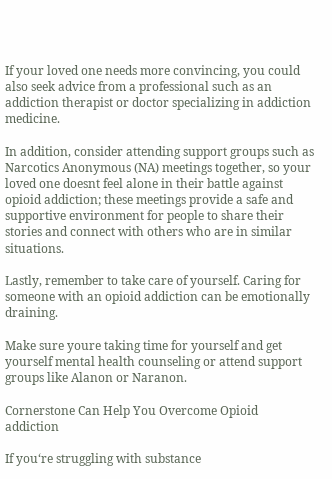If your loved one needs more convincing, you could also seek advice from a professional such as an addiction therapist or doctor specializing in addiction medicine.

In addition, consider attending support groups such as Narcotics Anonymous (NA) meetings together, so your loved one doesnt feel alone in their battle against opioid addiction; these meetings provide a safe and supportive environment for people to share their stories and connect with others who are in similar situations.

Lastly, remember to take care of yourself. Caring for someone with an opioid addiction can be emotionally draining.

Make sure youre taking time for yourself and get yourself mental health counseling or attend support groups like Alanon or Naranon.

Cornerstone Can Help You Overcome Opioid addiction

If you‘re struggling with substance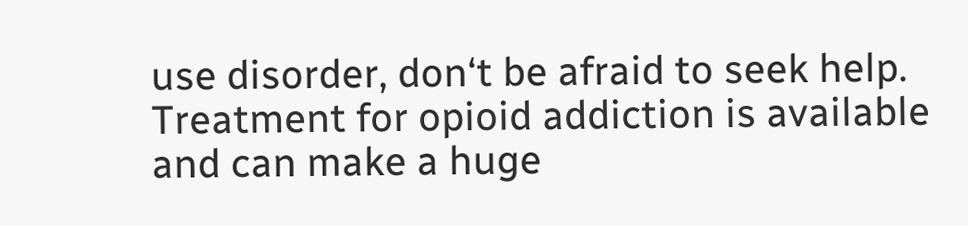use disorder, don‘t be afraid to seek help. Treatment for opioid addiction is available and can make a huge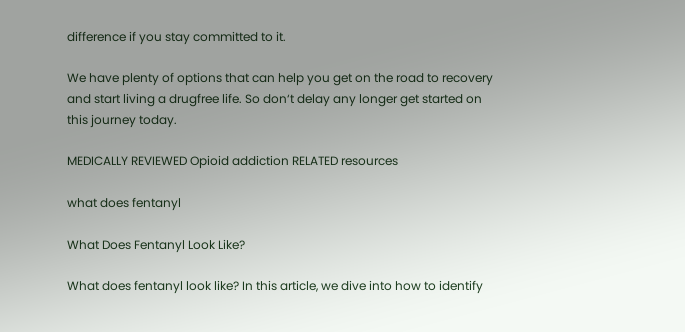difference if you stay committed to it.

We have plenty of options that can help you get on the road to recovery and start living a drugfree life. So don‘t delay any longer get started on this journey today.

MEDICALLY REVIEWED Opioid addiction RELATED resources

what does fentanyl

What Does Fentanyl Look Like?

What does fentanyl look like? In this article, we dive into how to identify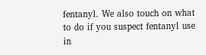fentanyl. We also touch on what to do if you suspect fentanyl use in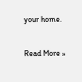your home.

Read More »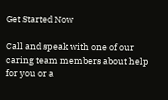Get Started Now

Call and speak with one of our caring team members about help for you or a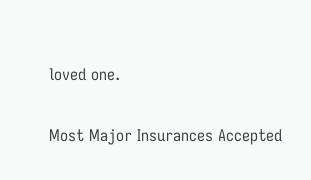loved one.

Most Major Insurances Accepted